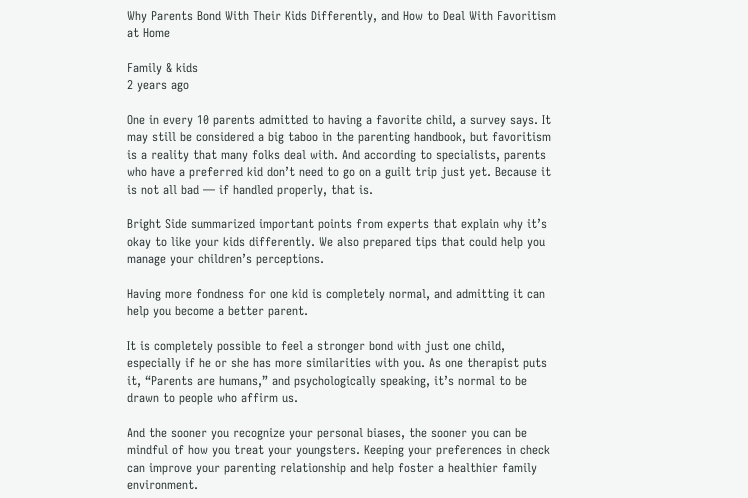Why Parents Bond With Their Kids Differently, and How to Deal With Favoritism at Home

Family & kids
2 years ago

One in every 10 parents admitted to having a favorite child, a survey says. It may still be considered a big taboo in the parenting handbook, but favoritism is a reality that many folks deal with. And according to specialists, parents who have a preferred kid don’t need to go on a guilt trip just yet. Because it is not all bad — if handled properly, that is.

Bright Side summarized important points from experts that explain why it’s okay to like your kids differently. We also prepared tips that could help you manage your children’s perceptions.

Having more fondness for one kid is completely normal, and admitting it can help you become a better parent.

It is completely possible to feel a stronger bond with just one child, especially if he or she has more similarities with you. As one therapist puts it, “Parents are humans,” and psychologically speaking, it’s normal to be drawn to people who affirm us.

And the sooner you recognize your personal biases, the sooner you can be mindful of how you treat your youngsters. Keeping your preferences in check can improve your parenting relationship and help foster a healthier family environment.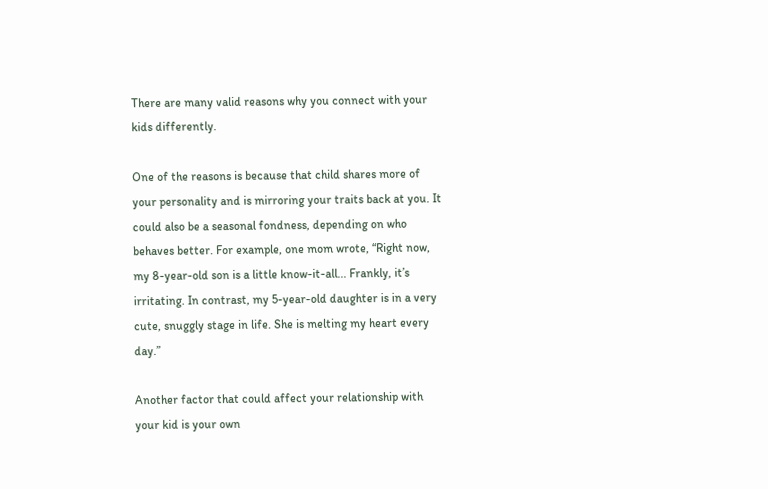There are many valid reasons why you connect with your kids differently.

One of the reasons is because that child shares more of your personality and is mirroring your traits back at you. It could also be a seasonal fondness, depending on who behaves better. For example, one mom wrote, “Right now, my 8-year-old son is a little know-it-all... Frankly, it’s irritating. In contrast, my 5-year-old daughter is in a very cute, snuggly stage in life. She is melting my heart every day.”

Another factor that could affect your relationship with your kid is your own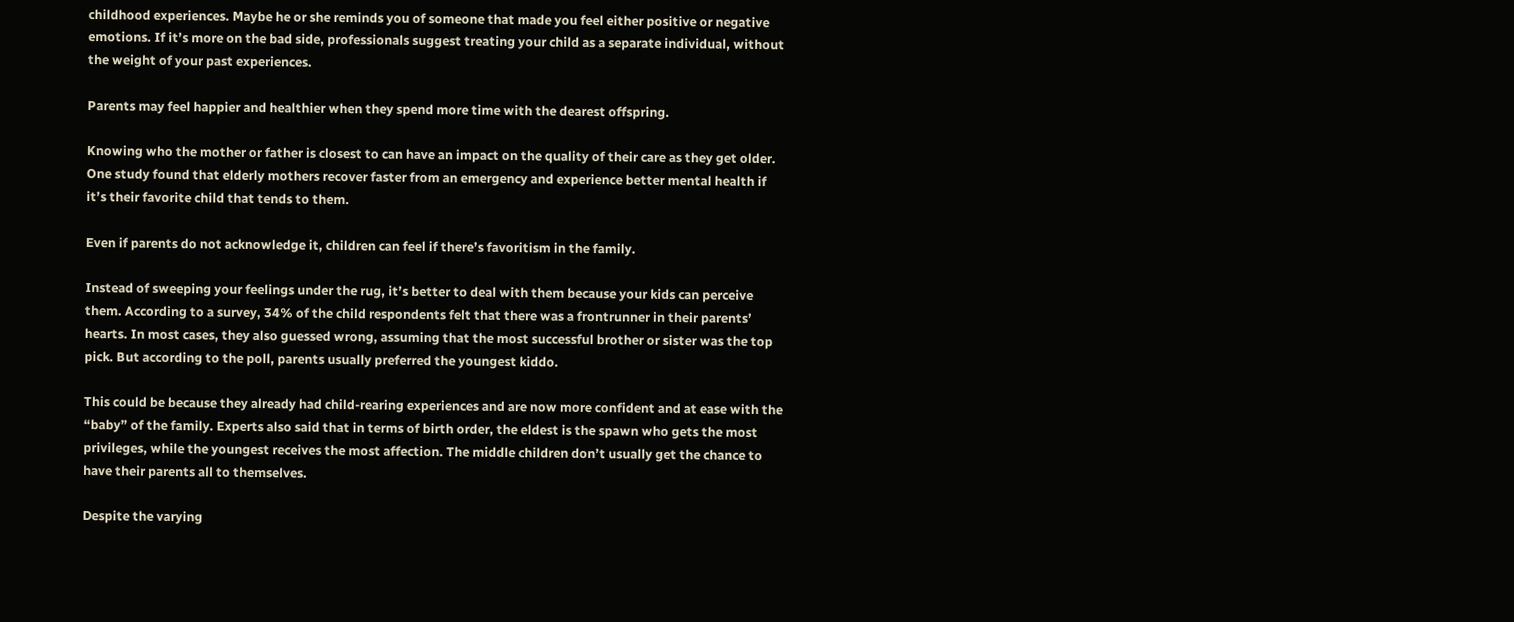childhood experiences. Maybe he or she reminds you of someone that made you feel either positive or negative emotions. If it’s more on the bad side, professionals suggest treating your child as a separate individual, without the weight of your past experiences.

Parents may feel happier and healthier when they spend more time with the dearest offspring.

Knowing who the mother or father is closest to can have an impact on the quality of their care as they get older. One study found that elderly mothers recover faster from an emergency and experience better mental health if it’s their favorite child that tends to them.

Even if parents do not acknowledge it, children can feel if there’s favoritism in the family.

Instead of sweeping your feelings under the rug, it’s better to deal with them because your kids can perceive them. According to a survey, 34% of the child respondents felt that there was a frontrunner in their parents’ hearts. In most cases, they also guessed wrong, assuming that the most successful brother or sister was the top pick. But according to the poll, parents usually preferred the youngest kiddo.

This could be because they already had child-rearing experiences and are now more confident and at ease with the “baby” of the family. Experts also said that in terms of birth order, the eldest is the spawn who gets the most privileges, while the youngest receives the most affection. The middle children don’t usually get the chance to have their parents all to themselves.

Despite the varying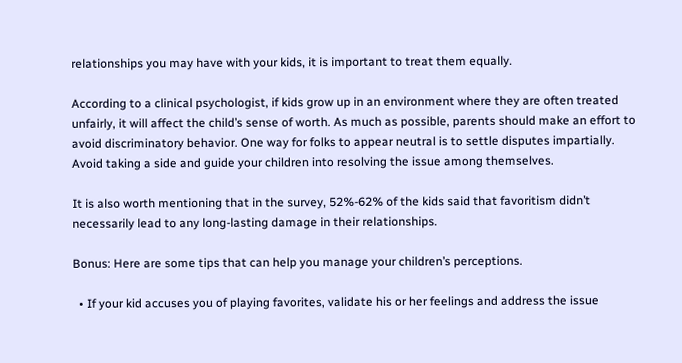relationships you may have with your kids, it is important to treat them equally.

According to a clinical psychologist, if kids grow up in an environment where they are often treated unfairly, it will affect the child’s sense of worth. As much as possible, parents should make an effort to avoid discriminatory behavior. One way for folks to appear neutral is to settle disputes impartially. Avoid taking a side and guide your children into resolving the issue among themselves.

It is also worth mentioning that in the survey, 52%-62% of the kids said that favoritism didn’t necessarily lead to any long-lasting damage in their relationships.

Bonus: Here are some tips that can help you manage your children’s perceptions.

  • If your kid accuses you of playing favorites, validate his or her feelings and address the issue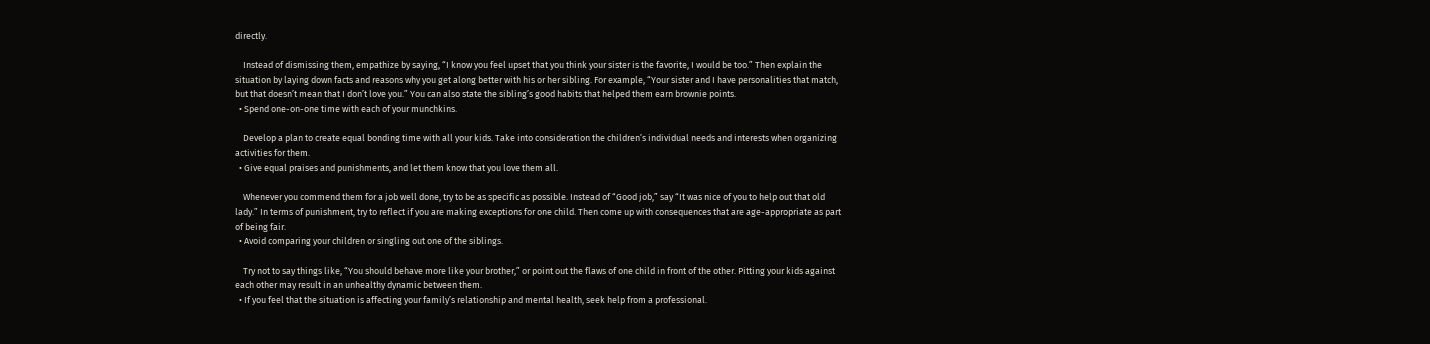directly.

    Instead of dismissing them, empathize by saying, “I know you feel upset that you think your sister is the favorite, I would be too.” Then explain the situation by laying down facts and reasons why you get along better with his or her sibling. For example, “Your sister and I have personalities that match, but that doesn’t mean that I don’t love you.” You can also state the sibling’s good habits that helped them earn brownie points.
  • Spend one-on-one time with each of your munchkins.

    Develop a plan to create equal bonding time with all your kids. Take into consideration the children’s individual needs and interests when organizing activities for them.
  • Give equal praises and punishments, and let them know that you love them all.

    Whenever you commend them for a job well done, try to be as specific as possible. Instead of “Good job,” say “It was nice of you to help out that old lady.” In terms of punishment, try to reflect if you are making exceptions for one child. Then come up with consequences that are age-appropriate as part of being fair.
  • Avoid comparing your children or singling out one of the siblings.

    Try not to say things like, “You should behave more like your brother,” or point out the flaws of one child in front of the other. Pitting your kids against each other may result in an unhealthy dynamic between them.
  • If you feel that the situation is affecting your family’s relationship and mental health, seek help from a professional.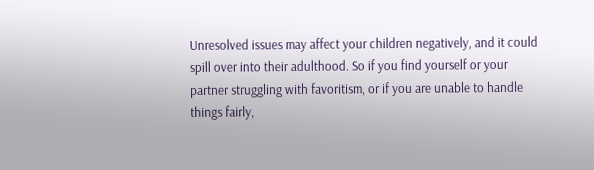Unresolved issues may affect your children negatively, and it could spill over into their adulthood. So if you find yourself or your partner struggling with favoritism, or if you are unable to handle things fairly,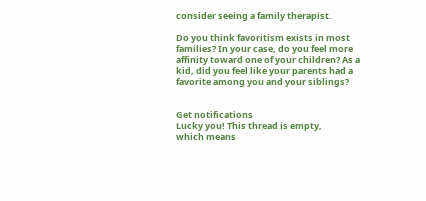consider seeing a family therapist.

Do you think favoritism exists in most families? In your case, do you feel more affinity toward one of your children? As a kid, did you feel like your parents had a favorite among you and your siblings?


Get notifications
Lucky you! This thread is empty,
which means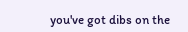you've got dibs on the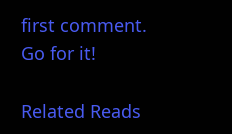first comment.
Go for it!

Related Reads